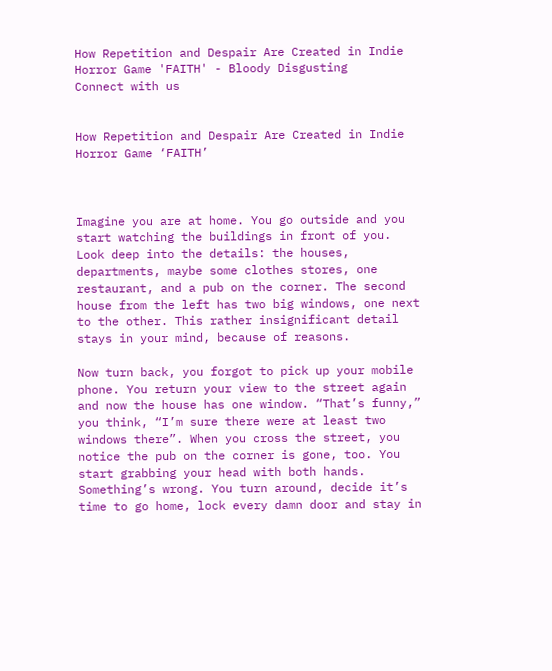How Repetition and Despair Are Created in Indie Horror Game 'FAITH' - Bloody Disgusting
Connect with us


How Repetition and Despair Are Created in Indie Horror Game ‘FAITH’



Imagine you are at home. You go outside and you start watching the buildings in front of you. Look deep into the details: the houses, departments, maybe some clothes stores, one restaurant, and a pub on the corner. The second house from the left has two big windows, one next to the other. This rather insignificant detail stays in your mind, because of reasons.

Now turn back, you forgot to pick up your mobile phone. You return your view to the street again and now the house has one window. “That’s funny,” you think, “I’m sure there were at least two windows there”. When you cross the street, you notice the pub on the corner is gone, too. You start grabbing your head with both hands. Something’s wrong. You turn around, decide it’s time to go home, lock every damn door and stay in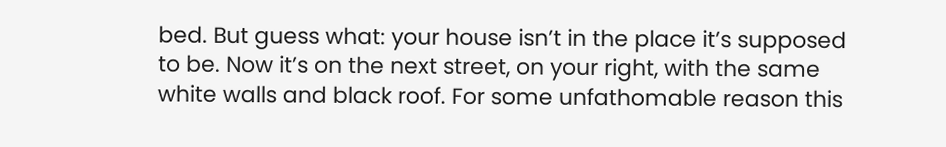bed. But guess what: your house isn’t in the place it’s supposed to be. Now it’s on the next street, on your right, with the same white walls and black roof. For some unfathomable reason this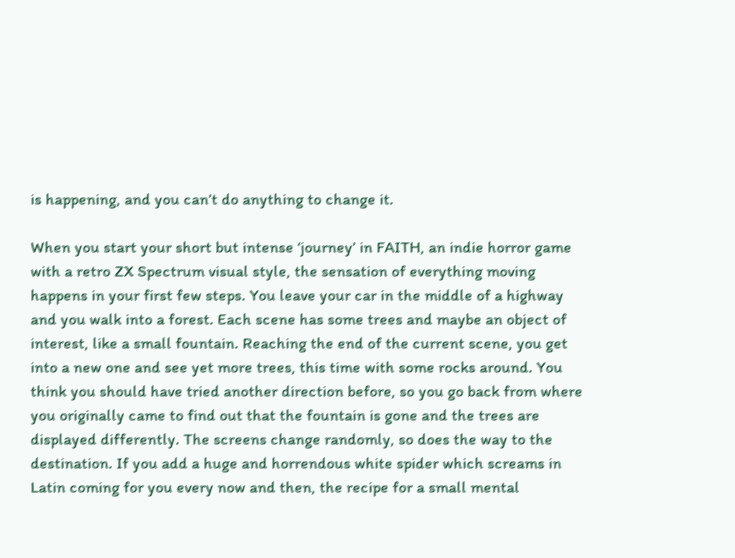is happening, and you can’t do anything to change it.

When you start your short but intense ‘journey’ in FAITH, an indie horror game with a retro ZX Spectrum visual style, the sensation of everything moving happens in your first few steps. You leave your car in the middle of a highway and you walk into a forest. Each scene has some trees and maybe an object of interest, like a small fountain. Reaching the end of the current scene, you get into a new one and see yet more trees, this time with some rocks around. You think you should have tried another direction before, so you go back from where you originally came to find out that the fountain is gone and the trees are displayed differently. The screens change randomly, so does the way to the destination. If you add a huge and horrendous white spider which screams in Latin coming for you every now and then, the recipe for a small mental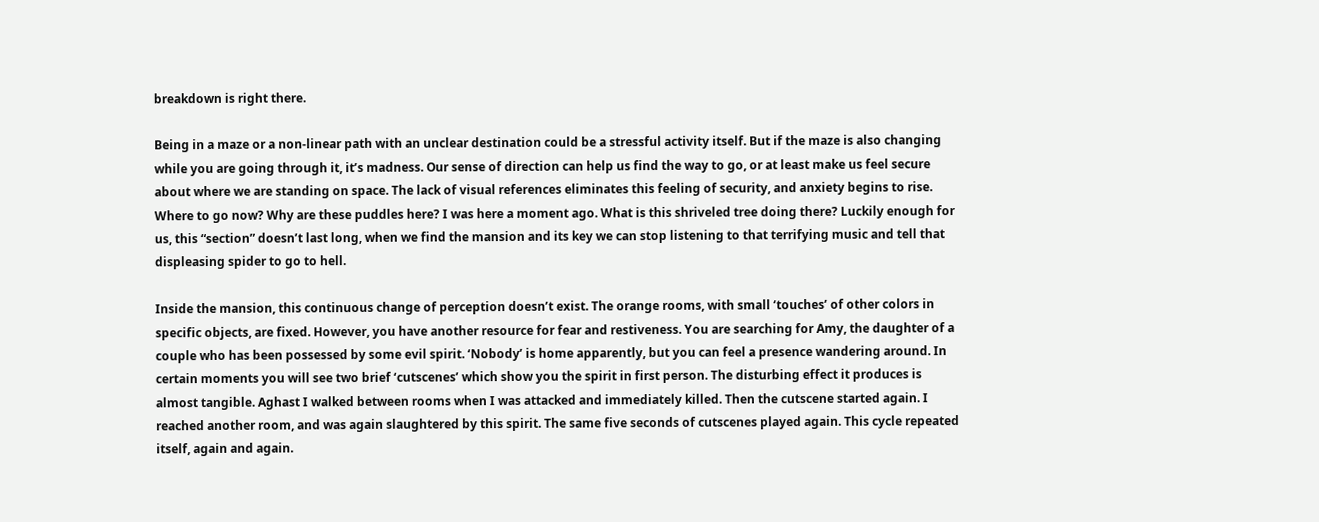breakdown is right there.

Being in a maze or a non-linear path with an unclear destination could be a stressful activity itself. But if the maze is also changing while you are going through it, it’s madness. Our sense of direction can help us find the way to go, or at least make us feel secure about where we are standing on space. The lack of visual references eliminates this feeling of security, and anxiety begins to rise. Where to go now? Why are these puddles here? I was here a moment ago. What is this shriveled tree doing there? Luckily enough for us, this “section” doesn’t last long, when we find the mansion and its key we can stop listening to that terrifying music and tell that displeasing spider to go to hell.

Inside the mansion, this continuous change of perception doesn’t exist. The orange rooms, with small ‘touches’ of other colors in specific objects, are fixed. However, you have another resource for fear and restiveness. You are searching for Amy, the daughter of a couple who has been possessed by some evil spirit. ‘Nobody’ is home apparently, but you can feel a presence wandering around. In certain moments you will see two brief ‘cutscenes’ which show you the spirit in first person. The disturbing effect it produces is almost tangible. Aghast I walked between rooms when I was attacked and immediately killed. Then the cutscene started again. I reached another room, and was again slaughtered by this spirit. The same five seconds of cutscenes played again. This cycle repeated itself, again and again.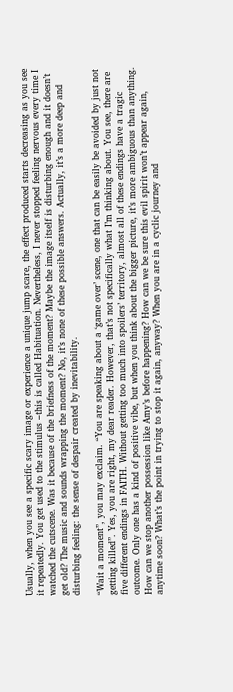Usually, when you see a specific scary image or experience a unique jump scare, the effect produced starts decreasing as you see it repeatedly. You get used to the stimulus –this is called Habituation. Nevertheless, I never stopped feeling nervous every time I watched the cutscene. Was it because of the briefness of the moment? Maybe the image itself is disturbing enough and it doesn’t get old? The music and sounds wrapping the moment? No, it’s none of these possible answers. Actually, it’s a more deep and disturbing feeling: the sense of despair created by inevitability.

“Wait a moment”, you may exclaim. “You are speaking about a ‘game over’ scene, one that can be easily be avoided by just not getting killed”. Yes, you are right, my dear reader. However, that’s not specifically what I’m thinking about. You see, there are five different endings in FAITH. Without getting too much into spoilers’ territory, almost all of these endings have a tragic outcome. Only one has a kind of positive vibe, but when you think about the bigger picture, it’s more ambiguous than anything. How can we stop another possession like Amy’s before happening? How can we be sure this evil spirit won’t appear again, anytime soon? What’s the point in trying to stop it again, anyway? When you are in a cyclic journey and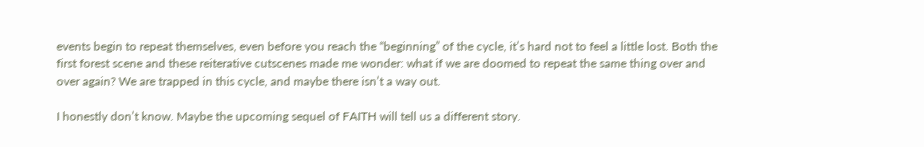events begin to repeat themselves, even before you reach the “beginning” of the cycle, it’s hard not to feel a little lost. Both the first forest scene and these reiterative cutscenes made me wonder: what if we are doomed to repeat the same thing over and over again? We are trapped in this cycle, and maybe there isn’t a way out.

I honestly don’t know. Maybe the upcoming sequel of FAITH will tell us a different story.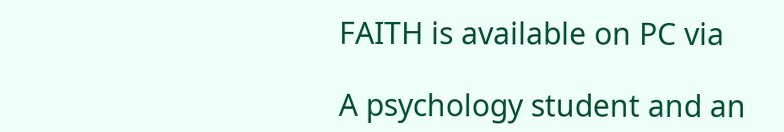FAITH is available on PC via

A psychology student and an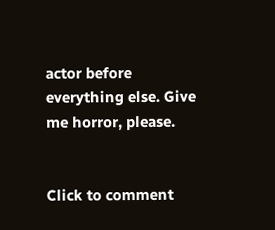actor before everything else. Give me horror, please.


Click to comment